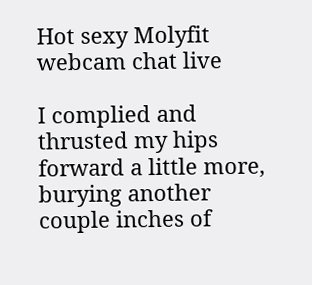Hot sexy Molyfit webcam chat live

I complied and thrusted my hips forward a little more, burying another couple inches of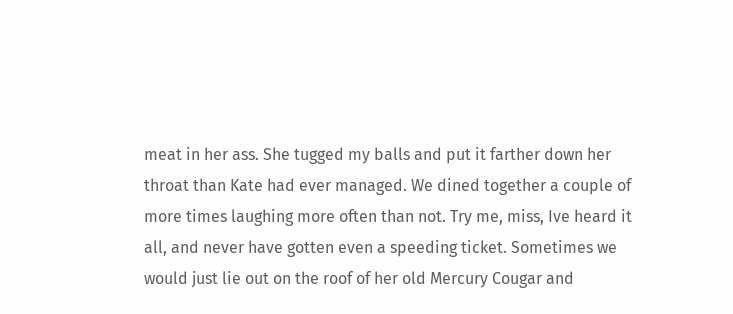meat in her ass. She tugged my balls and put it farther down her throat than Kate had ever managed. We dined together a couple of more times laughing more often than not. Try me, miss, Ive heard it all, and never have gotten even a speeding ticket. Sometimes we would just lie out on the roof of her old Mercury Cougar and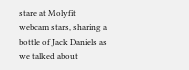stare at Molyfit webcam stars, sharing a bottle of Jack Daniels as we talked about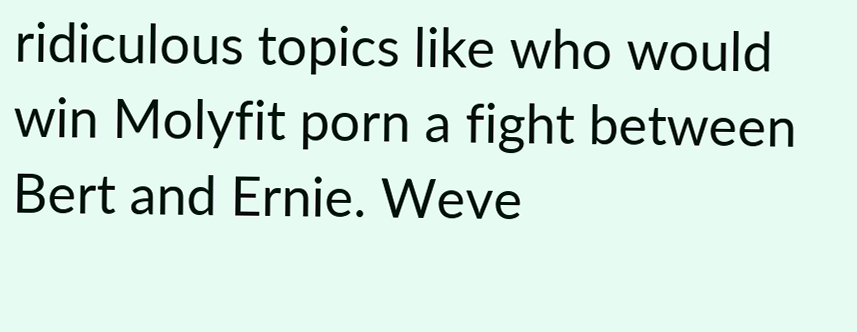ridiculous topics like who would win Molyfit porn a fight between Bert and Ernie. Weve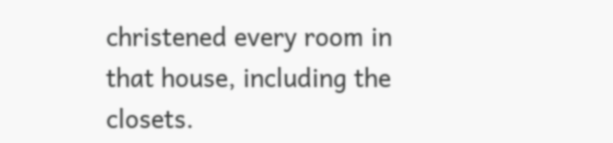christened every room in that house, including the closets.